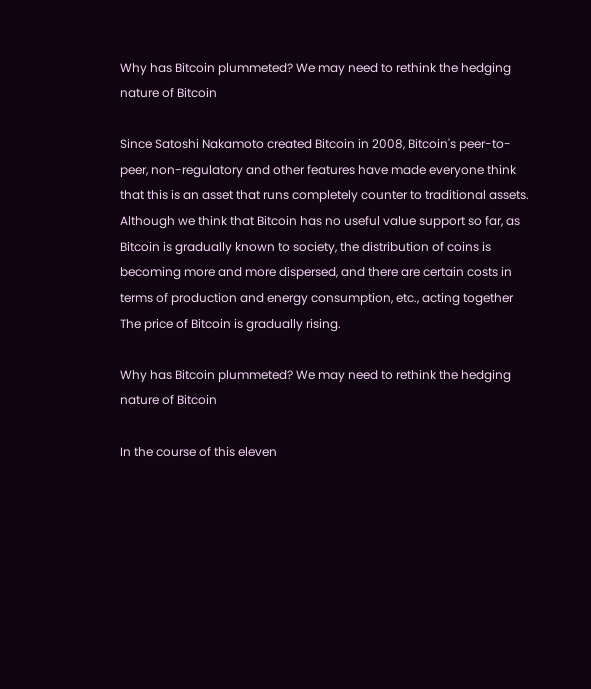Why has Bitcoin plummeted? We may need to rethink the hedging nature of Bitcoin

Since Satoshi Nakamoto created Bitcoin in 2008, Bitcoin's peer-to-peer, non-regulatory and other features have made everyone think that this is an asset that runs completely counter to traditional assets. Although we think that Bitcoin has no useful value support so far, as Bitcoin is gradually known to society, the distribution of coins is becoming more and more dispersed, and there are certain costs in terms of production and energy consumption, etc., acting together The price of Bitcoin is gradually rising.

Why has Bitcoin plummeted? We may need to rethink the hedging nature of Bitcoin

In the course of this eleven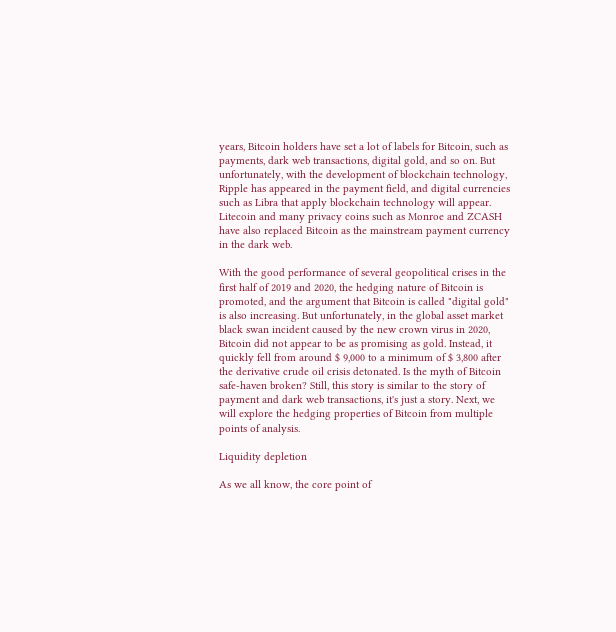years, Bitcoin holders have set a lot of labels for Bitcoin, such as payments, dark web transactions, digital gold, and so on. But unfortunately, with the development of blockchain technology, Ripple has appeared in the payment field, and digital currencies such as Libra that apply blockchain technology will appear. Litecoin and many privacy coins such as Monroe and ZCASH have also replaced Bitcoin as the mainstream payment currency in the dark web.

With the good performance of several geopolitical crises in the first half of 2019 and 2020, the hedging nature of Bitcoin is promoted, and the argument that Bitcoin is called "digital gold" is also increasing. But unfortunately, in the global asset market black swan incident caused by the new crown virus in 2020, Bitcoin did not appear to be as promising as gold. Instead, it quickly fell from around $ 9,000 to a minimum of $ 3,800 after the derivative crude oil crisis detonated. Is the myth of Bitcoin safe-haven broken? Still, this story is similar to the story of payment and dark web transactions, it's just a story. Next, we will explore the hedging properties of Bitcoin from multiple points of analysis.

Liquidity depletion

As we all know, the core point of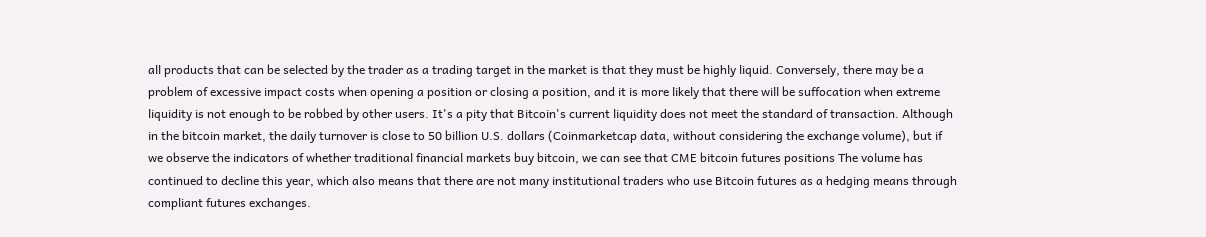all products that can be selected by the trader as a trading target in the market is that they must be highly liquid. Conversely, there may be a problem of excessive impact costs when opening a position or closing a position, and it is more likely that there will be suffocation when extreme liquidity is not enough to be robbed by other users. It's a pity that Bitcoin's current liquidity does not meet the standard of transaction. Although in the bitcoin market, the daily turnover is close to 50 billion U.S. dollars (Coinmarketcap data, without considering the exchange volume), but if we observe the indicators of whether traditional financial markets buy bitcoin, we can see that CME bitcoin futures positions The volume has continued to decline this year, which also means that there are not many institutional traders who use Bitcoin futures as a hedging means through compliant futures exchanges.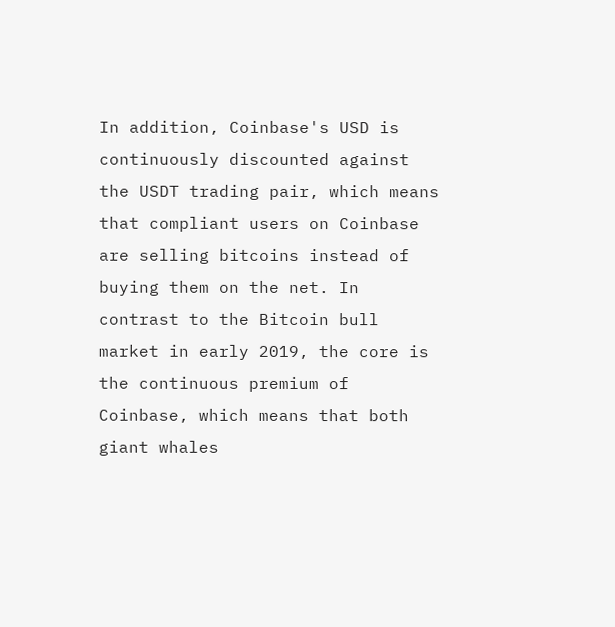In addition, Coinbase's USD is continuously discounted against the USDT trading pair, which means that compliant users on Coinbase are selling bitcoins instead of buying them on the net. In contrast to the Bitcoin bull market in early 2019, the core is the continuous premium of Coinbase, which means that both giant whales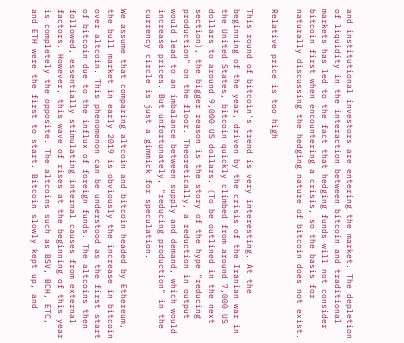and institutional investors are entering the market. The depletion of liquidity in the interaction between bitcoin and traditional markets has led to the fact that hedging funds will not consider bitcoin first when encountering a crisis, so the basis for naturally discussing the hedging nature of bitcoin does not exist.

Relative price is too high

This round of bitcoin's trend is very interesting. At the beginning of the year, driven by the crisis of the Iranian war in the United States, bitcoin quickly climbed from around 7,000 US dollars to around 9,000 US dollars. (To be outlined in the next section), the bigger reason is the story of the hype "reducing production" on the floor. Theoretically, a reduction in output would lead to an imbalance between supply and demand, which would increase prices. But unfortunately, "reducing production" in the currency circle is just a gimmick for speculation.

We assume that comparing altcoin and bitcoin headed by Ethereum, the bull market in early 2019 is obviously the increase in bitcoin over altcoin. This phenomenon can be understood as the first start of bitcoin due to the influx of foreign funds. The altcoins then followed, essentially stimulating internal causes from external factors. However, this wave of rises at the beginning of this year is completely the opposite. The altcoins such as BSV, BCH, ETC, and ETH were the first to start. Bitcoin slowly kept up, and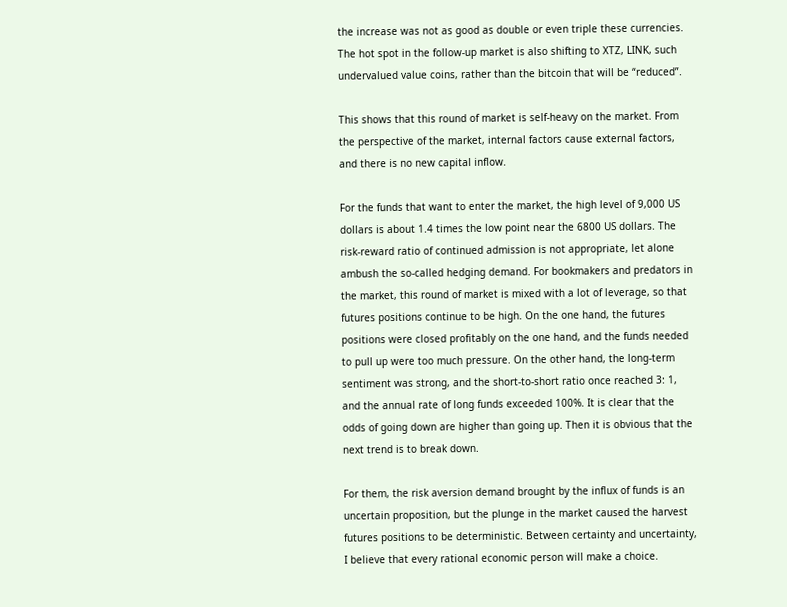the increase was not as good as double or even triple these currencies. The hot spot in the follow-up market is also shifting to XTZ, LINK, such undervalued value coins, rather than the bitcoin that will be “reduced”.

This shows that this round of market is self-heavy on the market. From the perspective of the market, internal factors cause external factors, and there is no new capital inflow.

For the funds that want to enter the market, the high level of 9,000 US dollars is about 1.4 times the low point near the 6800 US dollars. The risk-reward ratio of continued admission is not appropriate, let alone ambush the so-called hedging demand. For bookmakers and predators in the market, this round of market is mixed with a lot of leverage, so that futures positions continue to be high. On the one hand, the futures positions were closed profitably on the one hand, and the funds needed to pull up were too much pressure. On the other hand, the long-term sentiment was strong, and the short-to-short ratio once reached 3: 1, and the annual rate of long funds exceeded 100%. It is clear that the odds of going down are higher than going up. Then it is obvious that the next trend is to break down.

For them, the risk aversion demand brought by the influx of funds is an uncertain proposition, but the plunge in the market caused the harvest futures positions to be deterministic. Between certainty and uncertainty, I believe that every rational economic person will make a choice.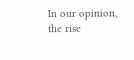In our opinion, the rise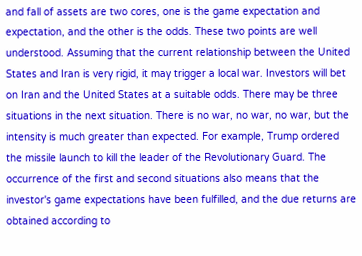and fall of assets are two cores, one is the game expectation and expectation, and the other is the odds. These two points are well understood. Assuming that the current relationship between the United States and Iran is very rigid, it may trigger a local war. Investors will bet on Iran and the United States at a suitable odds. There may be three situations in the next situation. There is no war, no war, no war, but the intensity is much greater than expected. For example, Trump ordered the missile launch to kill the leader of the Revolutionary Guard. The occurrence of the first and second situations also means that the investor's game expectations have been fulfilled, and the due returns are obtained according to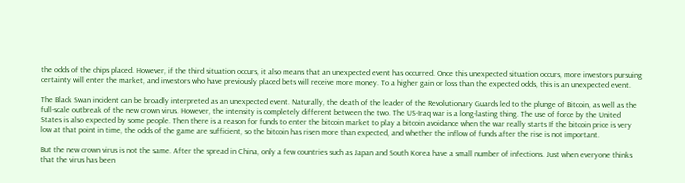the odds of the chips placed. However, if the third situation occurs, it also means that an unexpected event has occurred. Once this unexpected situation occurs, more investors pursuing certainty will enter the market, and investors who have previously placed bets will receive more money. To a higher gain or loss than the expected odds, this is an unexpected event.

The Black Swan incident can be broadly interpreted as an unexpected event. Naturally, the death of the leader of the Revolutionary Guards led to the plunge of Bitcoin, as well as the full-scale outbreak of the new crown virus. However, the intensity is completely different between the two. The US-Iraq war is a long-lasting thing. The use of force by the United States is also expected by some people. Then there is a reason for funds to enter the bitcoin market to play a bitcoin avoidance when the war really starts If the bitcoin price is very low at that point in time, the odds of the game are sufficient, so the bitcoin has risen more than expected, and whether the inflow of funds after the rise is not important.

But the new crown virus is not the same. After the spread in China, only a few countries such as Japan and South Korea have a small number of infections. Just when everyone thinks that the virus has been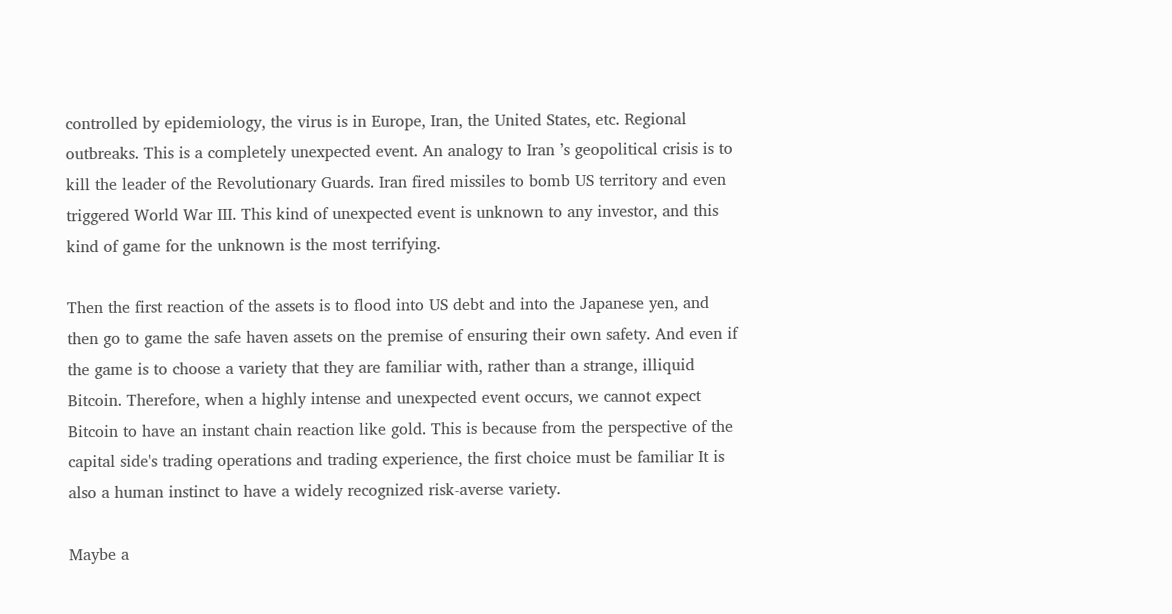controlled by epidemiology, the virus is in Europe, Iran, the United States, etc. Regional outbreaks. This is a completely unexpected event. An analogy to Iran ’s geopolitical crisis is to kill the leader of the Revolutionary Guards. Iran fired missiles to bomb US territory and even triggered World War III. This kind of unexpected event is unknown to any investor, and this kind of game for the unknown is the most terrifying.

Then the first reaction of the assets is to flood into US debt and into the Japanese yen, and then go to game the safe haven assets on the premise of ensuring their own safety. And even if the game is to choose a variety that they are familiar with, rather than a strange, illiquid Bitcoin. Therefore, when a highly intense and unexpected event occurs, we cannot expect Bitcoin to have an instant chain reaction like gold. This is because from the perspective of the capital side's trading operations and trading experience, the first choice must be familiar It is also a human instinct to have a widely recognized risk-averse variety.

Maybe a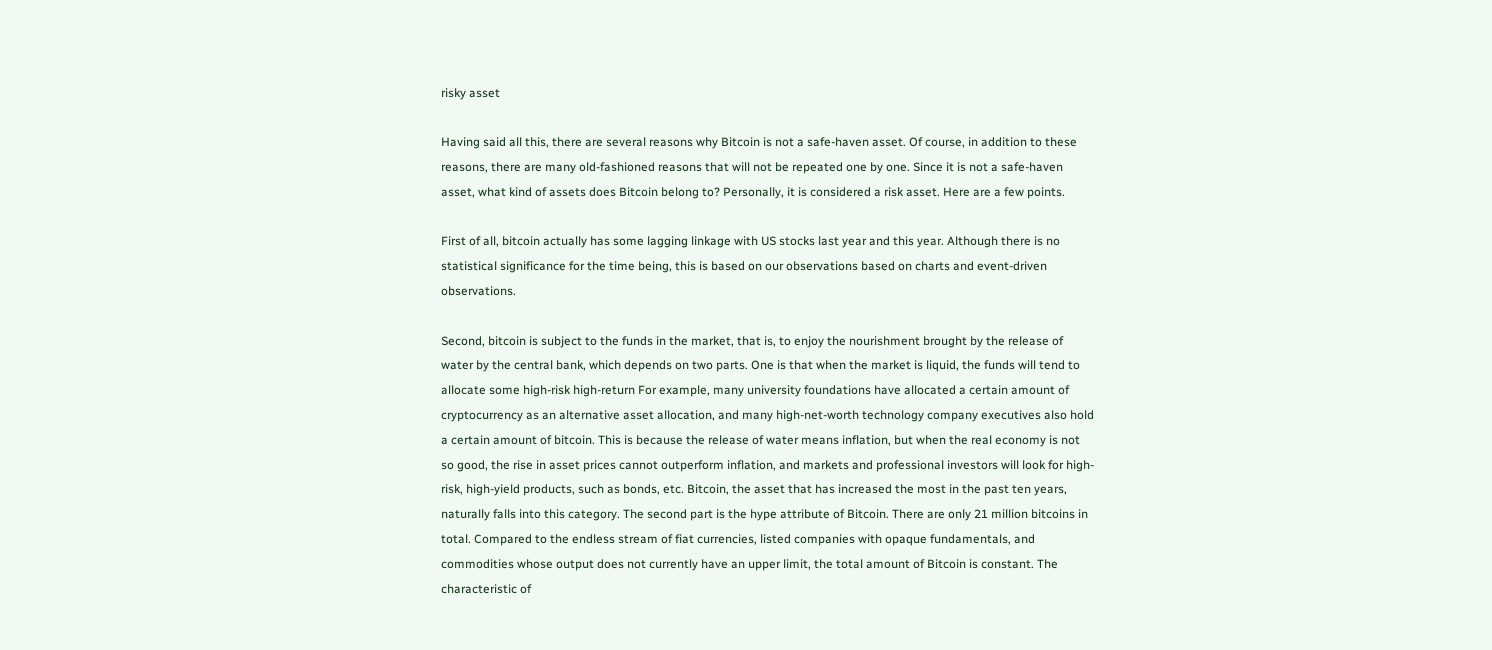risky asset

Having said all this, there are several reasons why Bitcoin is not a safe-haven asset. Of course, in addition to these reasons, there are many old-fashioned reasons that will not be repeated one by one. Since it is not a safe-haven asset, what kind of assets does Bitcoin belong to? Personally, it is considered a risk asset. Here are a few points.

First of all, bitcoin actually has some lagging linkage with US stocks last year and this year. Although there is no statistical significance for the time being, this is based on our observations based on charts and event-driven observations.

Second, bitcoin is subject to the funds in the market, that is, to enjoy the nourishment brought by the release of water by the central bank, which depends on two parts. One is that when the market is liquid, the funds will tend to allocate some high-risk high-return For example, many university foundations have allocated a certain amount of cryptocurrency as an alternative asset allocation, and many high-net-worth technology company executives also hold a certain amount of bitcoin. This is because the release of water means inflation, but when the real economy is not so good, the rise in asset prices cannot outperform inflation, and markets and professional investors will look for high-risk, high-yield products, such as bonds, etc. Bitcoin, the asset that has increased the most in the past ten years, naturally falls into this category. The second part is the hype attribute of Bitcoin. There are only 21 million bitcoins in total. Compared to the endless stream of fiat currencies, listed companies with opaque fundamentals, and commodities whose output does not currently have an upper limit, the total amount of Bitcoin is constant. The characteristic of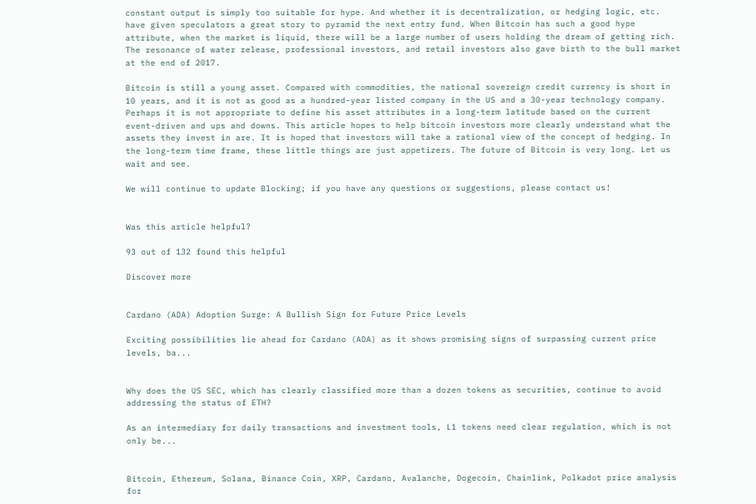constant output is simply too suitable for hype. And whether it is decentralization, or hedging logic, etc. have given speculators a great story to pyramid the next entry fund. When Bitcoin has such a good hype attribute, when the market is liquid, there will be a large number of users holding the dream of getting rich. The resonance of water release, professional investors, and retail investors also gave birth to the bull market at the end of 2017.

Bitcoin is still a young asset. Compared with commodities, the national sovereign credit currency is short in 10 years, and it is not as good as a hundred-year listed company in the US and a 30-year technology company. Perhaps it is not appropriate to define his asset attributes in a long-term latitude based on the current event-driven and ups and downs. This article hopes to help bitcoin investors more clearly understand what the assets they invest in are. It is hoped that investors will take a rational view of the concept of hedging. In the long-term time frame, these little things are just appetizers. The future of Bitcoin is very long. Let us wait and see.

We will continue to update Blocking; if you have any questions or suggestions, please contact us!


Was this article helpful?

93 out of 132 found this helpful

Discover more


Cardano (ADA) Adoption Surge: A Bullish Sign for Future Price Levels

Exciting possibilities lie ahead for Cardano (ADA) as it shows promising signs of surpassing current price levels, ba...


Why does the US SEC, which has clearly classified more than a dozen tokens as securities, continue to avoid addressing the status of ETH?

As an intermediary for daily transactions and investment tools, L1 tokens need clear regulation, which is not only be...


Bitcoin, Ethereum, Solana, Binance Coin, XRP, Cardano, Avalanche, Dogecoin, Chainlink, Polkadot price analysis for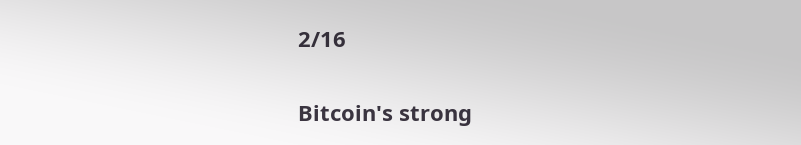2/16

Bitcoin's strong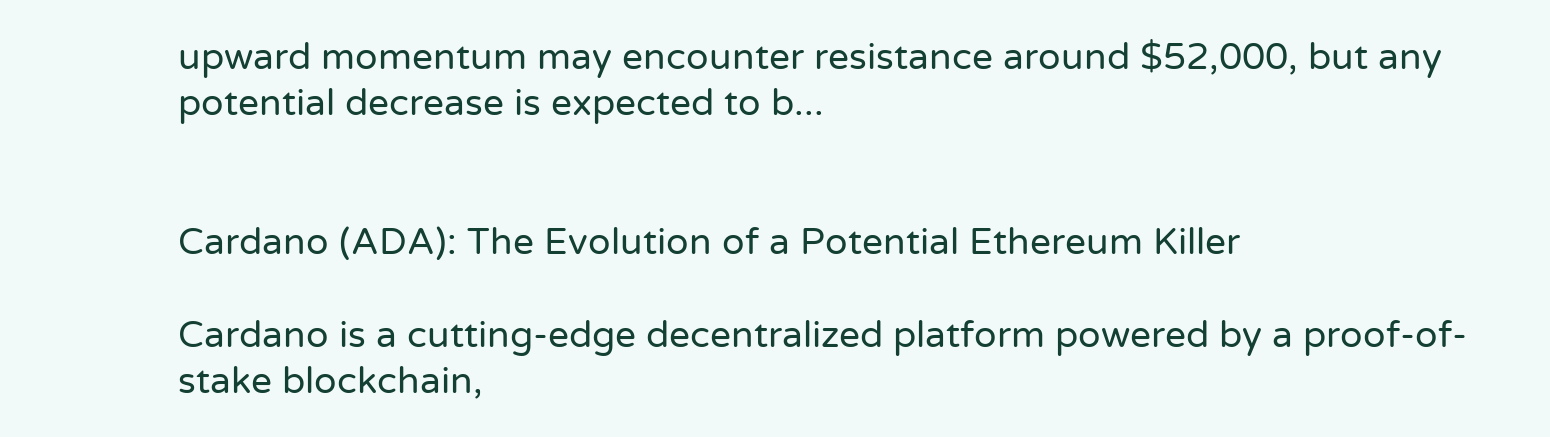upward momentum may encounter resistance around $52,000, but any potential decrease is expected to b...


Cardano (ADA): The Evolution of a Potential Ethereum Killer

Cardano is a cutting-edge decentralized platform powered by a proof-of-stake blockchain,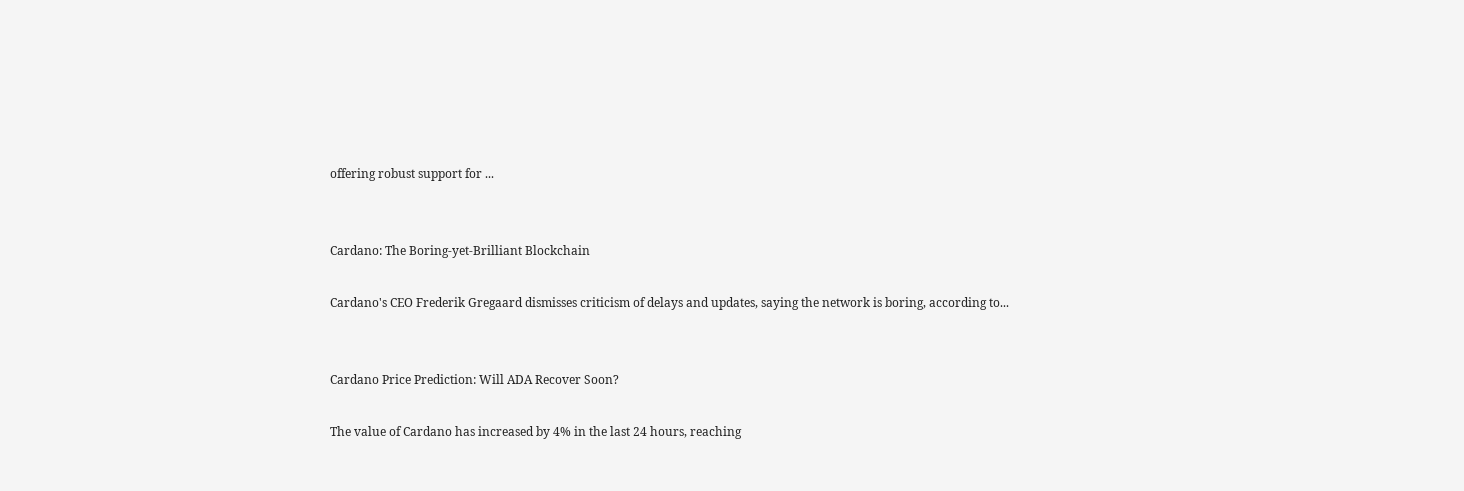offering robust support for ...


Cardano: The Boring-yet-Brilliant Blockchain

Cardano's CEO Frederik Gregaard dismisses criticism of delays and updates, saying the network is boring, according to...


Cardano Price Prediction: Will ADA Recover Soon?

The value of Cardano has increased by 4% in the last 24 hours, reaching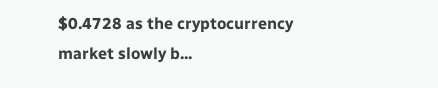$0.4728 as the cryptocurrency market slowly b...